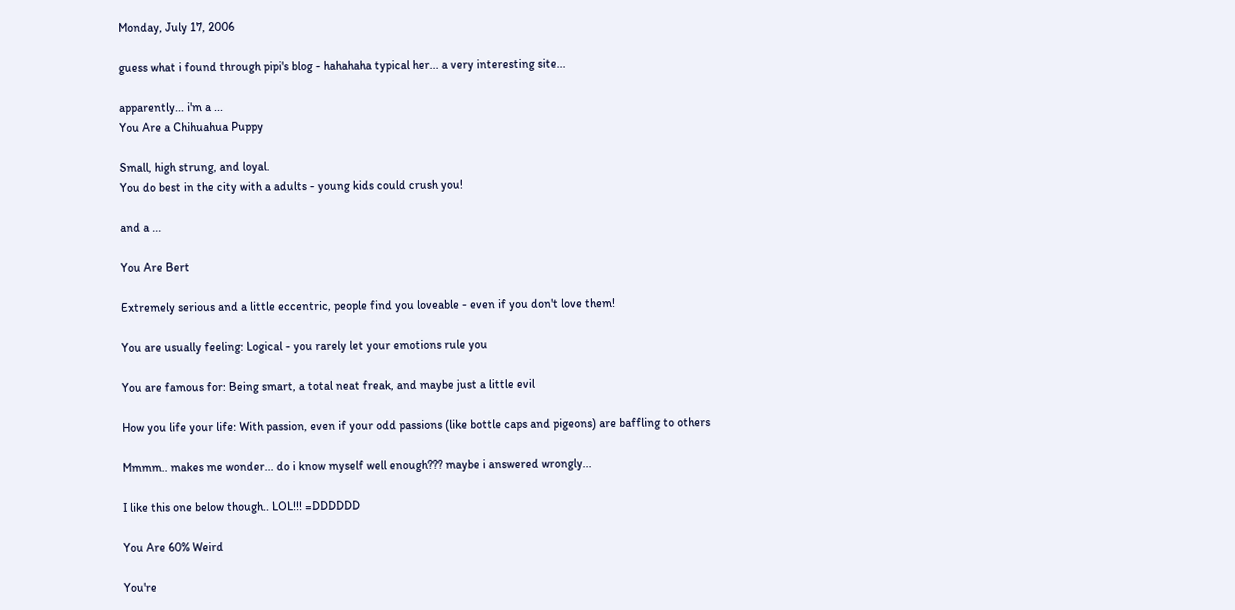Monday, July 17, 2006

guess what i found through pipi's blog - hahahaha typical her... a very interesting site...

apparently... i'm a ...
You Are a Chihuahua Puppy

Small, high strung, and loyal.
You do best in the city with a adults - young kids could crush you!

and a ...

You Are Bert

Extremely serious and a little eccentric, people find you loveable - even if you don't love them!

You are usually feeling: Logical - you rarely let your emotions rule you

You are famous for: Being smart, a total neat freak, and maybe just a little evil

How you life your life: With passion, even if your odd passions (like bottle caps and pigeons) are baffling to others

Mmmm.. makes me wonder... do i know myself well enough??? maybe i answered wrongly...

I like this one below though.. LOL!!! =DDDDDD

You Are 60% Weird

You're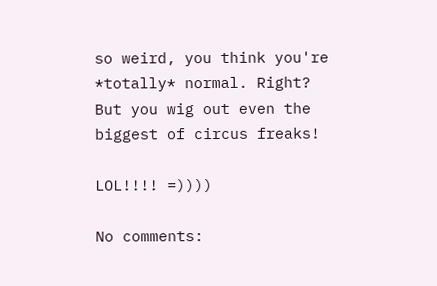so weird, you think you're *totally* normal. Right?
But you wig out even the biggest of circus freaks!

LOL!!!! =))))

No comments: